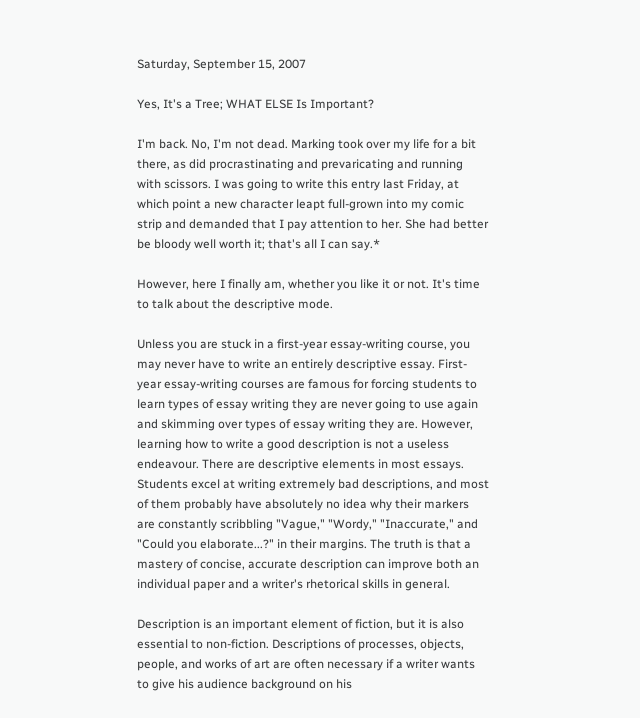Saturday, September 15, 2007

Yes, It's a Tree; WHAT ELSE Is Important?

I'm back. No, I'm not dead. Marking took over my life for a bit there, as did procrastinating and prevaricating and running with scissors. I was going to write this entry last Friday, at which point a new character leapt full-grown into my comic strip and demanded that I pay attention to her. She had better be bloody well worth it; that's all I can say.*

However, here I finally am, whether you like it or not. It's time to talk about the descriptive mode.

Unless you are stuck in a first-year essay-writing course, you may never have to write an entirely descriptive essay. First-year essay-writing courses are famous for forcing students to learn types of essay writing they are never going to use again and skimming over types of essay writing they are. However, learning how to write a good description is not a useless endeavour. There are descriptive elements in most essays. Students excel at writing extremely bad descriptions, and most of them probably have absolutely no idea why their markers are constantly scribbling "Vague," "Wordy," "Inaccurate," and "Could you elaborate...?" in their margins. The truth is that a mastery of concise, accurate description can improve both an individual paper and a writer's rhetorical skills in general.

Description is an important element of fiction, but it is also essential to non-fiction. Descriptions of processes, objects, people, and works of art are often necessary if a writer wants to give his audience background on his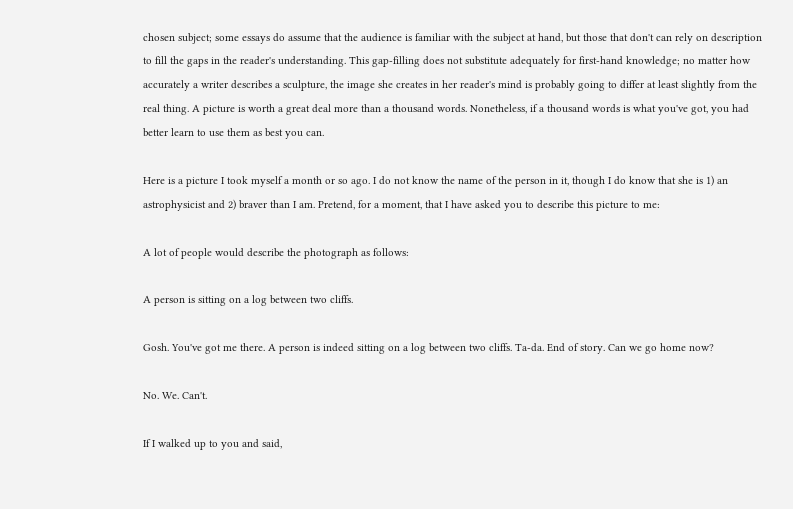chosen subject; some essays do assume that the audience is familiar with the subject at hand, but those that don't can rely on description to fill the gaps in the reader's understanding. This gap-filling does not substitute adequately for first-hand knowledge; no matter how accurately a writer describes a sculpture, the image she creates in her reader's mind is probably going to differ at least slightly from the real thing. A picture is worth a great deal more than a thousand words. Nonetheless, if a thousand words is what you've got, you had better learn to use them as best you can.

Here is a picture I took myself a month or so ago. I do not know the name of the person in it, though I do know that she is 1) an astrophysicist and 2) braver than I am. Pretend, for a moment, that I have asked you to describe this picture to me:

A lot of people would describe the photograph as follows:

A person is sitting on a log between two cliffs.

Gosh. You've got me there. A person is indeed sitting on a log between two cliffs. Ta-da. End of story. Can we go home now?

No. We. Can't.

If I walked up to you and said,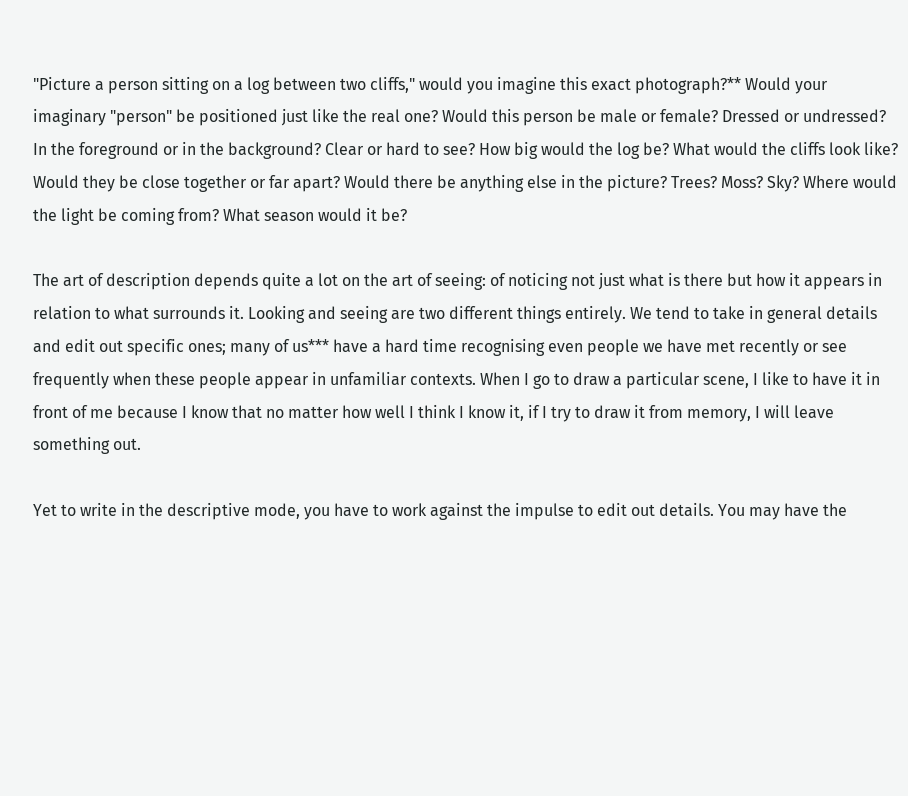"Picture a person sitting on a log between two cliffs," would you imagine this exact photograph?** Would your imaginary "person" be positioned just like the real one? Would this person be male or female? Dressed or undressed? In the foreground or in the background? Clear or hard to see? How big would the log be? What would the cliffs look like? Would they be close together or far apart? Would there be anything else in the picture? Trees? Moss? Sky? Where would the light be coming from? What season would it be?

The art of description depends quite a lot on the art of seeing: of noticing not just what is there but how it appears in relation to what surrounds it. Looking and seeing are two different things entirely. We tend to take in general details and edit out specific ones; many of us*** have a hard time recognising even people we have met recently or see frequently when these people appear in unfamiliar contexts. When I go to draw a particular scene, I like to have it in front of me because I know that no matter how well I think I know it, if I try to draw it from memory, I will leave something out.

Yet to write in the descriptive mode, you have to work against the impulse to edit out details. You may have the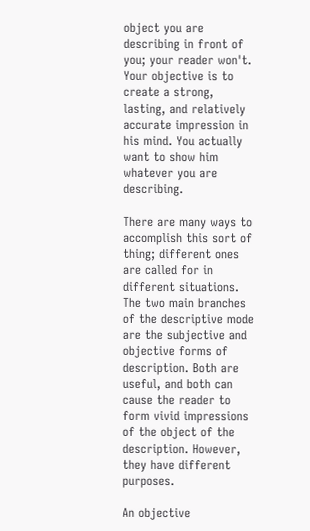object you are describing in front of you; your reader won't. Your objective is to create a strong, lasting, and relatively accurate impression in his mind. You actually want to show him whatever you are describing.

There are many ways to accomplish this sort of thing; different ones are called for in different situations. The two main branches of the descriptive mode are the subjective and objective forms of description. Both are useful, and both can cause the reader to form vivid impressions of the object of the description. However, they have different purposes.

An objective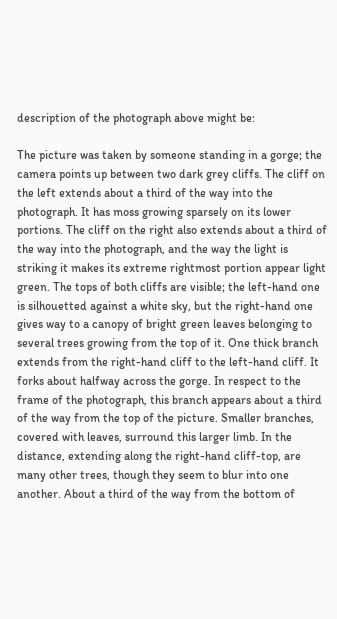description of the photograph above might be:

The picture was taken by someone standing in a gorge; the camera points up between two dark grey cliffs. The cliff on the left extends about a third of the way into the photograph. It has moss growing sparsely on its lower portions. The cliff on the right also extends about a third of the way into the photograph, and the way the light is striking it makes its extreme rightmost portion appear light green. The tops of both cliffs are visible; the left-hand one is silhouetted against a white sky, but the right-hand one gives way to a canopy of bright green leaves belonging to several trees growing from the top of it. One thick branch extends from the right-hand cliff to the left-hand cliff. It forks about halfway across the gorge. In respect to the frame of the photograph, this branch appears about a third of the way from the top of the picture. Smaller branches, covered with leaves, surround this larger limb. In the distance, extending along the right-hand cliff-top, are many other trees, though they seem to blur into one another. About a third of the way from the bottom of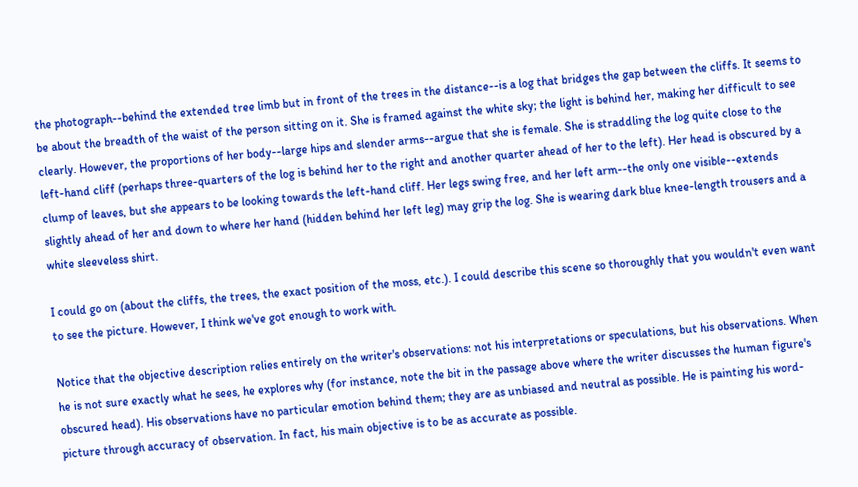the photograph--behind the extended tree limb but in front of the trees in the distance--is a log that bridges the gap between the cliffs. It seems to be about the breadth of the waist of the person sitting on it. She is framed against the white sky; the light is behind her, making her difficult to see clearly. However, the proportions of her body--large hips and slender arms--argue that she is female. She is straddling the log quite close to the left-hand cliff (perhaps three-quarters of the log is behind her to the right and another quarter ahead of her to the left). Her head is obscured by a clump of leaves, but she appears to be looking towards the left-hand cliff. Her legs swing free, and her left arm--the only one visible--extends slightly ahead of her and down to where her hand (hidden behind her left leg) may grip the log. She is wearing dark blue knee-length trousers and a white sleeveless shirt.

I could go on (about the cliffs, the trees, the exact position of the moss, etc.). I could describe this scene so thoroughly that you wouldn't even want to see the picture. However, I think we've got enough to work with.

Notice that the objective description relies entirely on the writer's observations: not his interpretations or speculations, but his observations. When he is not sure exactly what he sees, he explores why (for instance, note the bit in the passage above where the writer discusses the human figure's obscured head). His observations have no particular emotion behind them; they are as unbiased and neutral as possible. He is painting his word-picture through accuracy of observation. In fact, his main objective is to be as accurate as possible.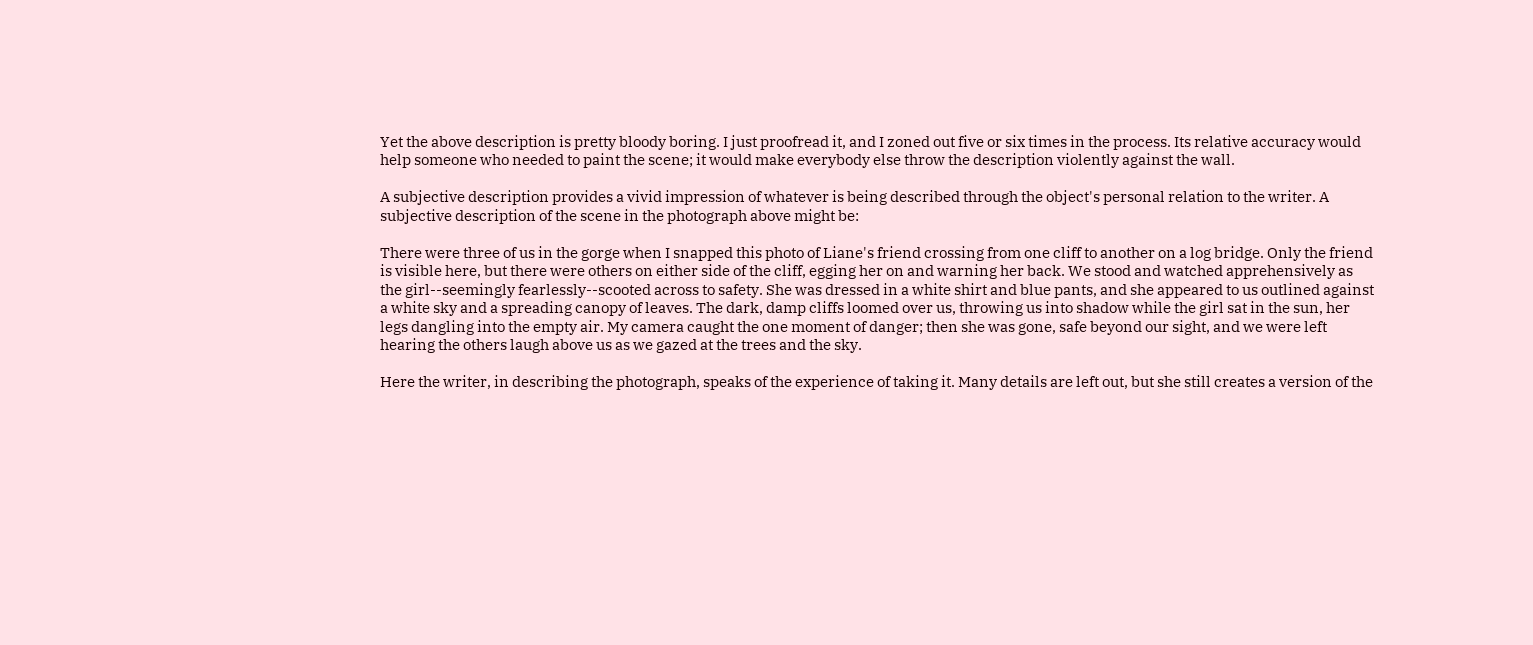Yet the above description is pretty bloody boring. I just proofread it, and I zoned out five or six times in the process. Its relative accuracy would help someone who needed to paint the scene; it would make everybody else throw the description violently against the wall.

A subjective description provides a vivid impression of whatever is being described through the object's personal relation to the writer. A subjective description of the scene in the photograph above might be:

There were three of us in the gorge when I snapped this photo of Liane's friend crossing from one cliff to another on a log bridge. Only the friend is visible here, but there were others on either side of the cliff, egging her on and warning her back. We stood and watched apprehensively as the girl--seemingly fearlessly--scooted across to safety. She was dressed in a white shirt and blue pants, and she appeared to us outlined against a white sky and a spreading canopy of leaves. The dark, damp cliffs loomed over us, throwing us into shadow while the girl sat in the sun, her legs dangling into the empty air. My camera caught the one moment of danger; then she was gone, safe beyond our sight, and we were left hearing the others laugh above us as we gazed at the trees and the sky.

Here the writer, in describing the photograph, speaks of the experience of taking it. Many details are left out, but she still creates a version of the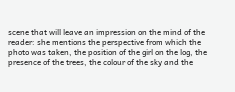scene that will leave an impression on the mind of the reader: she mentions the perspective from which the photo was taken, the position of the girl on the log, the presence of the trees, the colour of the sky and the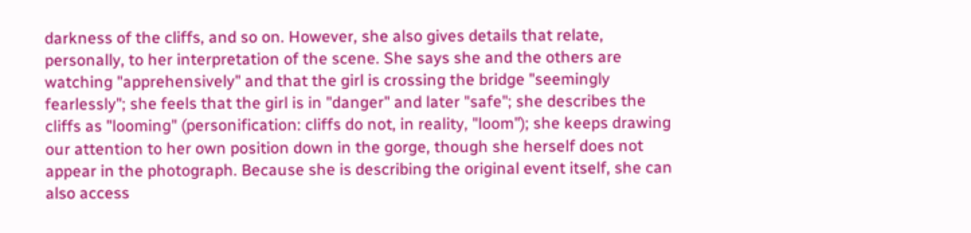darkness of the cliffs, and so on. However, she also gives details that relate, personally, to her interpretation of the scene. She says she and the others are watching "apprehensively" and that the girl is crossing the bridge "seemingly fearlessly"; she feels that the girl is in "danger" and later "safe"; she describes the cliffs as "looming" (personification: cliffs do not, in reality, "loom"); she keeps drawing our attention to her own position down in the gorge, though she herself does not appear in the photograph. Because she is describing the original event itself, she can also access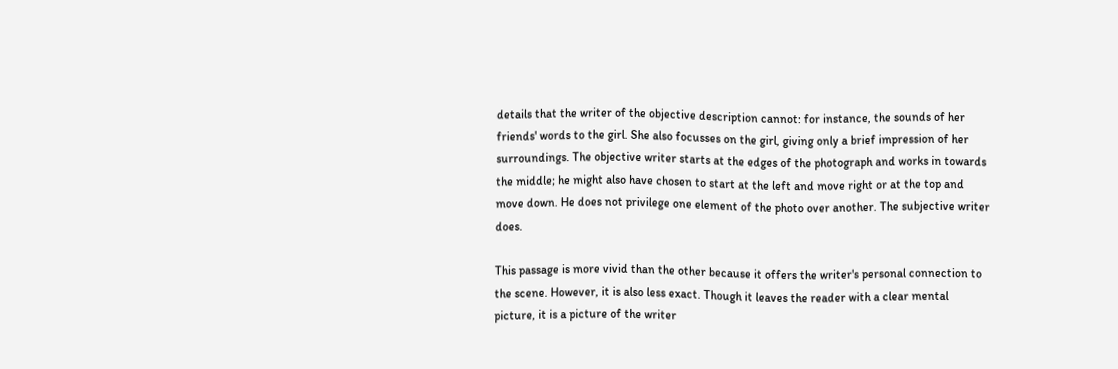details that the writer of the objective description cannot: for instance, the sounds of her friends' words to the girl. She also focusses on the girl, giving only a brief impression of her surroundings. The objective writer starts at the edges of the photograph and works in towards the middle; he might also have chosen to start at the left and move right or at the top and move down. He does not privilege one element of the photo over another. The subjective writer does.

This passage is more vivid than the other because it offers the writer's personal connection to the scene. However, it is also less exact. Though it leaves the reader with a clear mental picture, it is a picture of the writer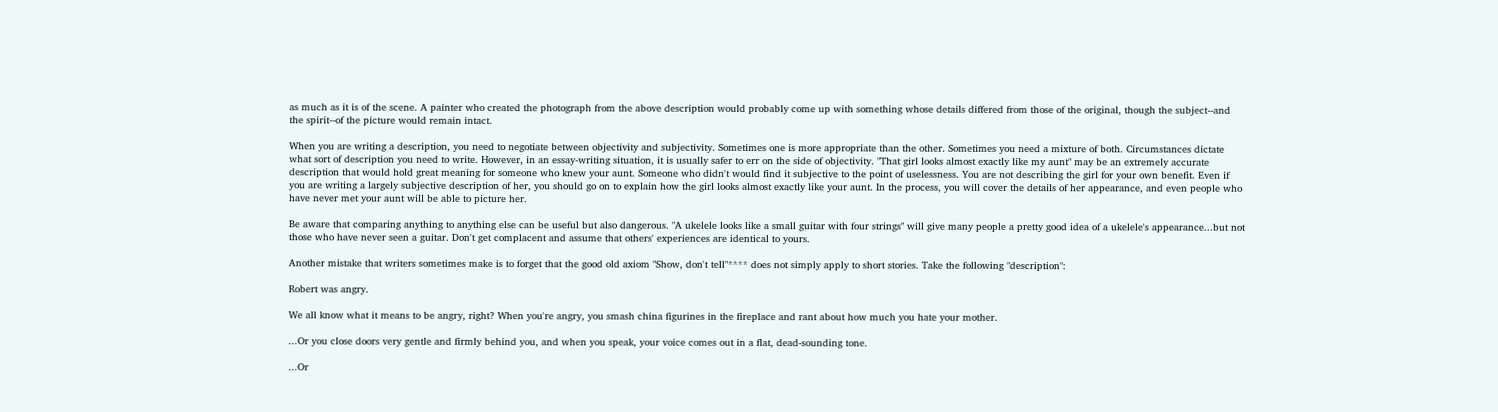as much as it is of the scene. A painter who created the photograph from the above description would probably come up with something whose details differed from those of the original, though the subject--and the spirit--of the picture would remain intact.

When you are writing a description, you need to negotiate between objectivity and subjectivity. Sometimes one is more appropriate than the other. Sometimes you need a mixture of both. Circumstances dictate what sort of description you need to write. However, in an essay-writing situation, it is usually safer to err on the side of objectivity. "That girl looks almost exactly like my aunt" may be an extremely accurate description that would hold great meaning for someone who knew your aunt. Someone who didn't would find it subjective to the point of uselessness. You are not describing the girl for your own benefit. Even if you are writing a largely subjective description of her, you should go on to explain how the girl looks almost exactly like your aunt. In the process, you will cover the details of her appearance, and even people who have never met your aunt will be able to picture her.

Be aware that comparing anything to anything else can be useful but also dangerous. "A ukelele looks like a small guitar with four strings" will give many people a pretty good idea of a ukelele's appearance...but not those who have never seen a guitar. Don't get complacent and assume that others' experiences are identical to yours.

Another mistake that writers sometimes make is to forget that the good old axiom "Show, don't tell"**** does not simply apply to short stories. Take the following "description":

Robert was angry.

We all know what it means to be angry, right? When you're angry, you smash china figurines in the fireplace and rant about how much you hate your mother.

...Or you close doors very gentle and firmly behind you, and when you speak, your voice comes out in a flat, dead-sounding tone.

...Or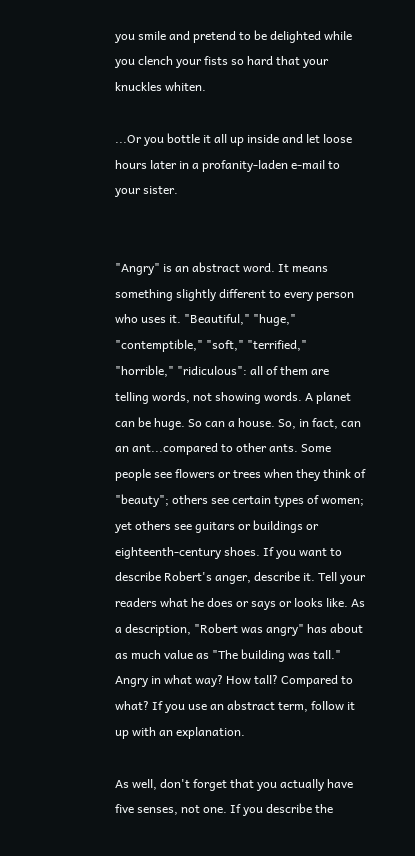you smile and pretend to be delighted while you clench your fists so hard that your knuckles whiten.

...Or you bottle it all up inside and let loose hours later in a profanity-laden e-mail to your sister.


"Angry" is an abstract word. It means something slightly different to every person who uses it. "Beautiful," "huge," "contemptible," "soft," "terrified," "horrible," "ridiculous": all of them are telling words, not showing words. A planet can be huge. So can a house. So, in fact, can an ant...compared to other ants. Some people see flowers or trees when they think of "beauty"; others see certain types of women; yet others see guitars or buildings or eighteenth-century shoes. If you want to describe Robert's anger, describe it. Tell your readers what he does or says or looks like. As a description, "Robert was angry" has about as much value as "The building was tall." Angry in what way? How tall? Compared to what? If you use an abstract term, follow it up with an explanation.

As well, don't forget that you actually have five senses, not one. If you describe the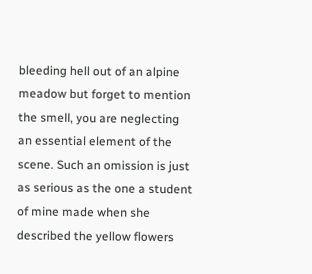bleeding hell out of an alpine meadow but forget to mention the smell, you are neglecting an essential element of the scene. Such an omission is just as serious as the one a student of mine made when she described the yellow flowers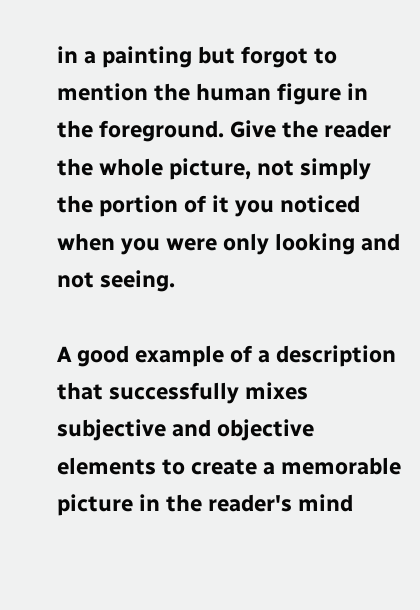in a painting but forgot to mention the human figure in the foreground. Give the reader the whole picture, not simply the portion of it you noticed when you were only looking and not seeing.

A good example of a description that successfully mixes subjective and objective elements to create a memorable picture in the reader's mind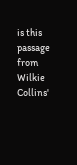is this passage from Wilkie Collins'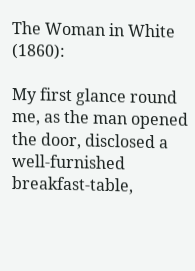The Woman in White (1860):

My first glance round me, as the man opened the door, disclosed a well-furnished breakfast-table,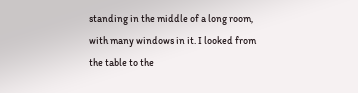standing in the middle of a long room, with many windows in it. I looked from the table to the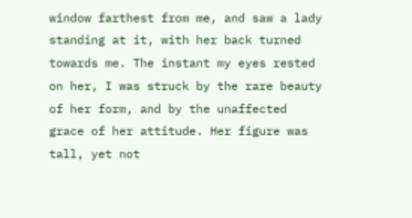window farthest from me, and saw a lady standing at it, with her back turned towards me. The instant my eyes rested on her, I was struck by the rare beauty of her form, and by the unaffected grace of her attitude. Her figure was tall, yet not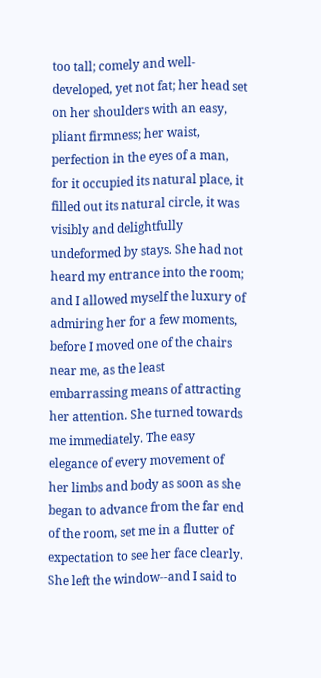too tall; comely and well-developed, yet not fat; her head set on her shoulders with an easy, pliant firmness; her waist, perfection in the eyes of a man, for it occupied its natural place, it filled out its natural circle, it was visibly and delightfully undeformed by stays. She had not heard my entrance into the room; and I allowed myself the luxury of admiring her for a few moments, before I moved one of the chairs near me, as the least embarrassing means of attracting her attention. She turned towards me immediately. The easy elegance of every movement of her limbs and body as soon as she began to advance from the far end of the room, set me in a flutter of expectation to see her face clearly. She left the window--and I said to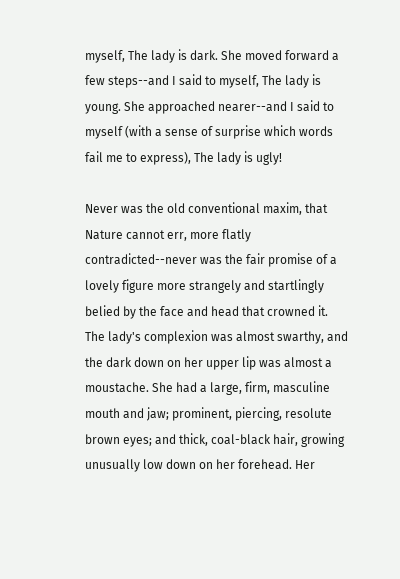myself, The lady is dark. She moved forward a few steps--and I said to myself, The lady is young. She approached nearer--and I said to myself (with a sense of surprise which words fail me to express), The lady is ugly!

Never was the old conventional maxim, that Nature cannot err, more flatly contradicted--never was the fair promise of a lovely figure more strangely and startlingly belied by the face and head that crowned it. The lady's complexion was almost swarthy, and the dark down on her upper lip was almost a moustache. She had a large, firm, masculine mouth and jaw; prominent, piercing, resolute brown eyes; and thick, coal-black hair, growing unusually low down on her forehead. Her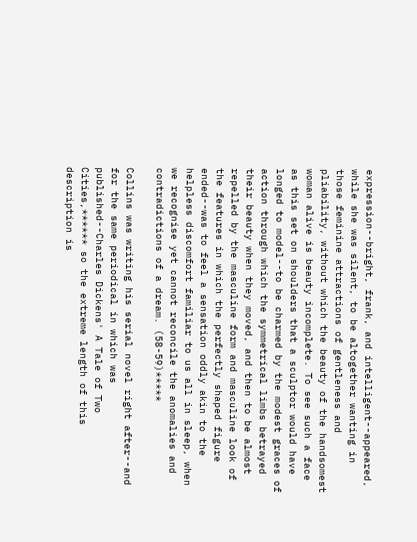expression--bright, frank, and intelligent--appeared, while she was silent, to be altogether wanting in those feminine attractions of gentleness and pliability, without which the beauty of the handsomest woman alive is beauty incomplete. To see such a face as this set on shoulders that a sculptor would have longed to model--to be charmed by the modest graces of action through which the symmetrical limbs betrayed their beauty when they moved, and then to be almost repelled by the masculine form and masculine look of the features in which the perfectly shaped figure ended--was to feel a sensation oddly akin to the helpless discomfort familiar to us all in sleep, when we recognise yet cannot reconcile the anomalies and contradictions of a dream. (58-59)*****

Collins was writing his serial novel right after--and for the same periodical in which was published--Charles Dickens' A Tale of Two Cities,****** so the extreme length of this description is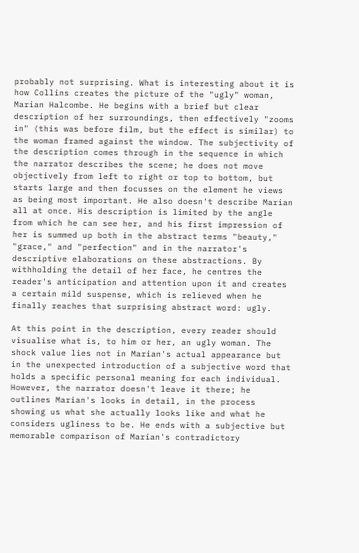probably not surprising. What is interesting about it is how Collins creates the picture of the "ugly" woman, Marian Halcombe. He begins with a brief but clear description of her surroundings, then effectively "zooms in" (this was before film, but the effect is similar) to the woman framed against the window. The subjectivity of the description comes through in the sequence in which the narrator describes the scene; he does not move objectively from left to right or top to bottom, but starts large and then focusses on the element he views as being most important. He also doesn't describe Marian all at once. His description is limited by the angle from which he can see her, and his first impression of her is summed up both in the abstract terms "beauty," "grace," and "perfection" and in the narrator's descriptive elaborations on these abstractions. By withholding the detail of her face, he centres the reader's anticipation and attention upon it and creates a certain mild suspense, which is relieved when he finally reaches that surprising abstract word: ugly.

At this point in the description, every reader should visualise what is, to him or her, an ugly woman. The shock value lies not in Marian's actual appearance but in the unexpected introduction of a subjective word that holds a specific personal meaning for each individual. However, the narrator doesn't leave it there; he outlines Marian's looks in detail, in the process showing us what she actually looks like and what he considers ugliness to be. He ends with a subjective but memorable comparison of Marian's contradictory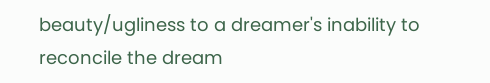beauty/ugliness to a dreamer's inability to reconcile the dream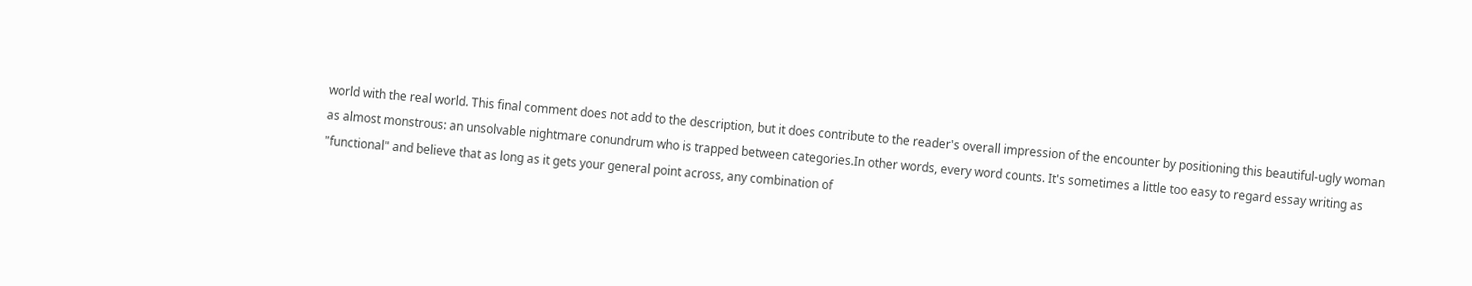world with the real world. This final comment does not add to the description, but it does contribute to the reader's overall impression of the encounter by positioning this beautiful-ugly woman as almost monstrous: an unsolvable nightmare conundrum who is trapped between categories.In other words, every word counts. It's sometimes a little too easy to regard essay writing as "functional" and believe that as long as it gets your general point across, any combination of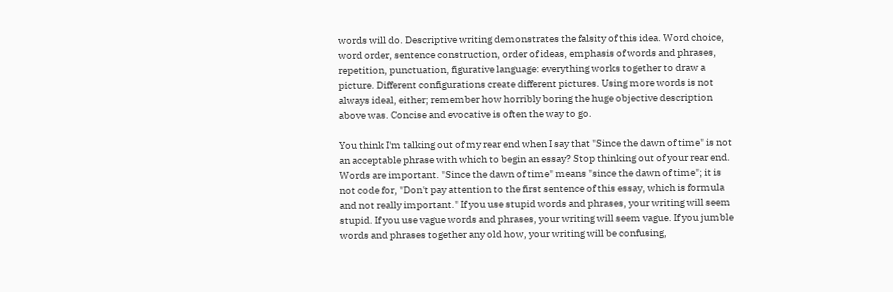words will do. Descriptive writing demonstrates the falsity of this idea. Word choice, word order, sentence construction, order of ideas, emphasis of words and phrases, repetition, punctuation, figurative language: everything works together to draw a picture. Different configurations create different pictures. Using more words is not always ideal, either; remember how horribly boring the huge objective description above was. Concise and evocative is often the way to go.

You think I'm talking out of my rear end when I say that "Since the dawn of time" is not an acceptable phrase with which to begin an essay? Stop thinking out of your rear end. Words are important. "Since the dawn of time" means "since the dawn of time"; it is not code for, "Don't pay attention to the first sentence of this essay, which is formula and not really important." If you use stupid words and phrases, your writing will seem stupid. If you use vague words and phrases, your writing will seem vague. If you jumble words and phrases together any old how, your writing will be confusing,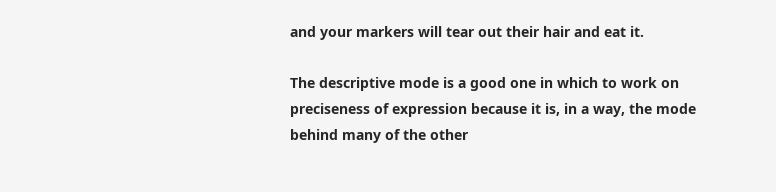and your markers will tear out their hair and eat it.

The descriptive mode is a good one in which to work on preciseness of expression because it is, in a way, the mode behind many of the other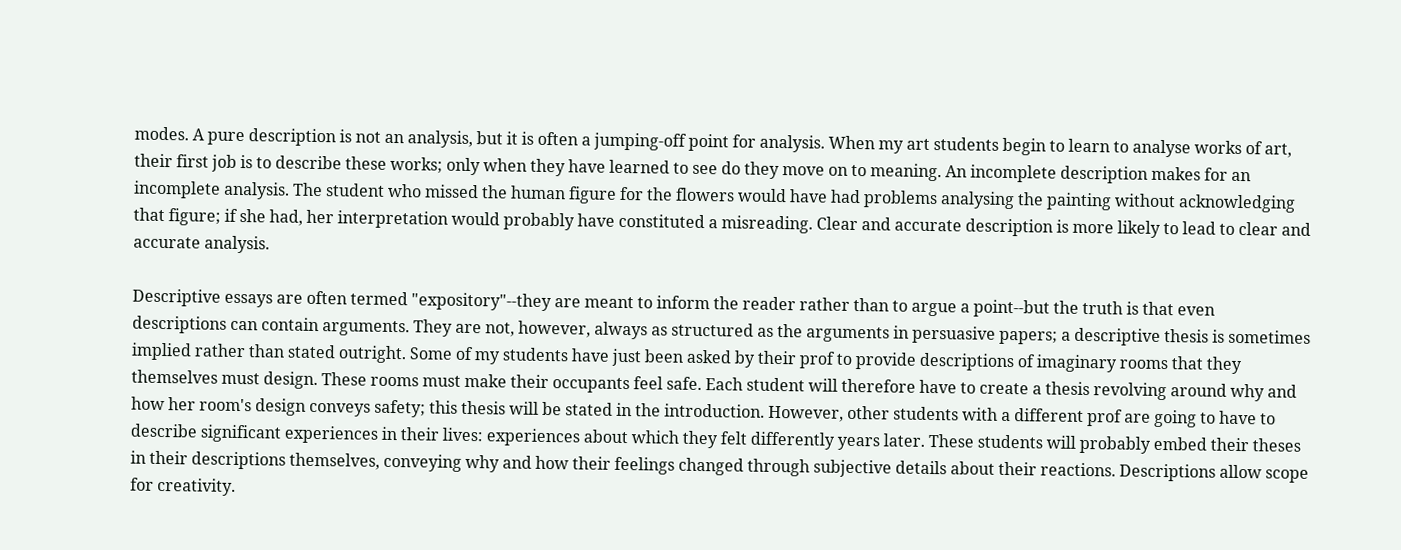modes. A pure description is not an analysis, but it is often a jumping-off point for analysis. When my art students begin to learn to analyse works of art, their first job is to describe these works; only when they have learned to see do they move on to meaning. An incomplete description makes for an incomplete analysis. The student who missed the human figure for the flowers would have had problems analysing the painting without acknowledging that figure; if she had, her interpretation would probably have constituted a misreading. Clear and accurate description is more likely to lead to clear and accurate analysis.

Descriptive essays are often termed "expository"--they are meant to inform the reader rather than to argue a point--but the truth is that even descriptions can contain arguments. They are not, however, always as structured as the arguments in persuasive papers; a descriptive thesis is sometimes implied rather than stated outright. Some of my students have just been asked by their prof to provide descriptions of imaginary rooms that they themselves must design. These rooms must make their occupants feel safe. Each student will therefore have to create a thesis revolving around why and how her room's design conveys safety; this thesis will be stated in the introduction. However, other students with a different prof are going to have to describe significant experiences in their lives: experiences about which they felt differently years later. These students will probably embed their theses in their descriptions themselves, conveying why and how their feelings changed through subjective details about their reactions. Descriptions allow scope for creativity.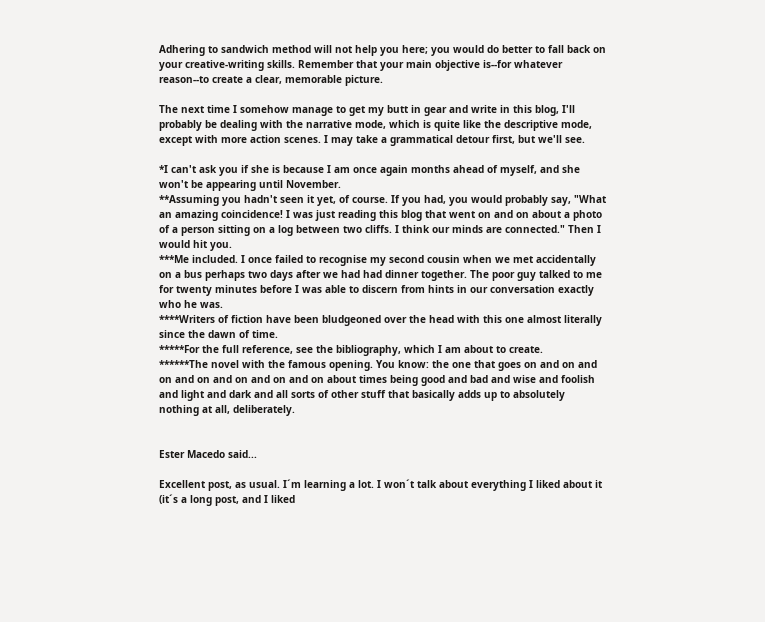Adhering to sandwich method will not help you here; you would do better to fall back on your creative-writing skills. Remember that your main objective is--for whatever reason--to create a clear, memorable picture.

The next time I somehow manage to get my butt in gear and write in this blog, I'll probably be dealing with the narrative mode, which is quite like the descriptive mode, except with more action scenes. I may take a grammatical detour first, but we'll see.

*I can't ask you if she is because I am once again months ahead of myself, and she won't be appearing until November.
**Assuming you hadn't seen it yet, of course. If you had, you would probably say, "What an amazing coincidence! I was just reading this blog that went on and on about a photo of a person sitting on a log between two cliffs. I think our minds are connected." Then I would hit you.
***Me included. I once failed to recognise my second cousin when we met accidentally on a bus perhaps two days after we had had dinner together. The poor guy talked to me for twenty minutes before I was able to discern from hints in our conversation exactly who he was.
****Writers of fiction have been bludgeoned over the head with this one almost literally since the dawn of time.
*****For the full reference, see the bibliography, which I am about to create.
******The novel with the famous opening. You know: the one that goes on and on and on and on and on and on and on about times being good and bad and wise and foolish and light and dark and all sorts of other stuff that basically adds up to absolutely nothing at all, deliberately.


Ester Macedo said...

Excellent post, as usual. I´m learning a lot. I won´t talk about everything I liked about it (it´s a long post, and I liked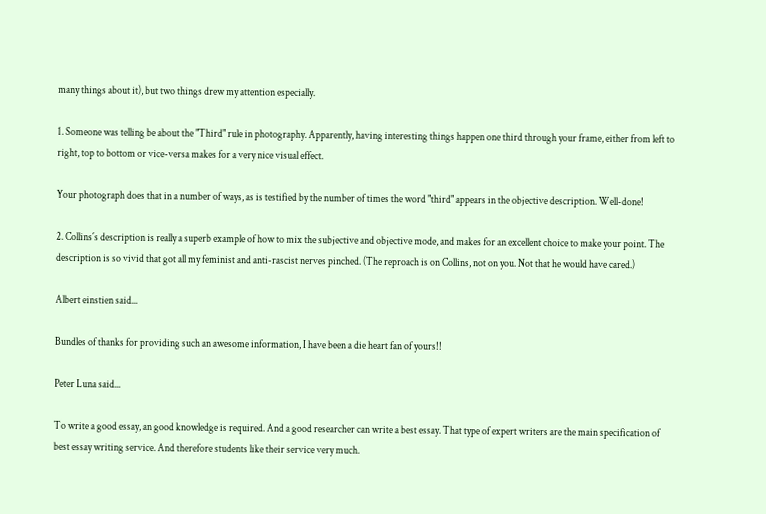many things about it), but two things drew my attention especially.

1. Someone was telling be about the "Third" rule in photography. Apparently, having interesting things happen one third through your frame, either from left to right, top to bottom or vice-versa makes for a very nice visual effect.

Your photograph does that in a number of ways, as is testified by the number of times the word "third" appears in the objective description. Well-done!

2. Collins´s description is really a superb example of how to mix the subjective and objective mode, and makes for an excellent choice to make your point. The description is so vivid that got all my feminist and anti-rascist nerves pinched. (The reproach is on Collins, not on you. Not that he would have cared.)

Albert einstien said...

Bundles of thanks for providing such an awesome information, I have been a die heart fan of yours!!

Peter Luna said...

To write a good essay, an good knowledge is required. And a good researcher can write a best essay. That type of expert writers are the main specification of best essay writing service. And therefore students like their service very much.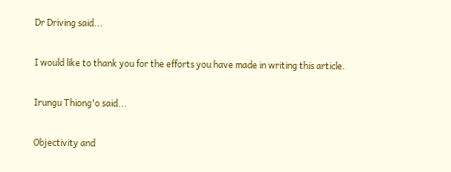Dr Driving said...

I would like to thank you for the efforts you have made in writing this article.

Irungu Thiong'o said...

Objectivity and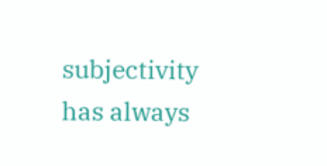subjectivity has always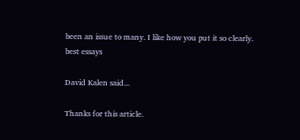been an issue to many. I like how you put it so clearly.
best essays

David Kalen said...

Thanks for this article.